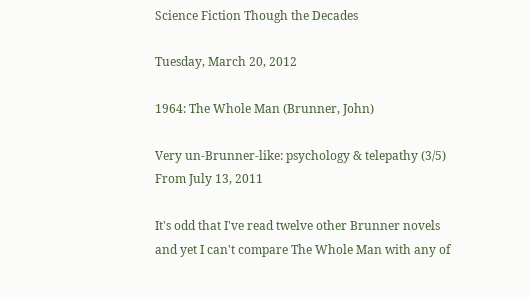Science Fiction Though the Decades

Tuesday, March 20, 2012

1964: The Whole Man (Brunner, John)

Very un-Brunner-like: psychology & telepathy (3/5)
From July 13, 2011

It's odd that I've read twelve other Brunner novels and yet I can't compare The Whole Man with any of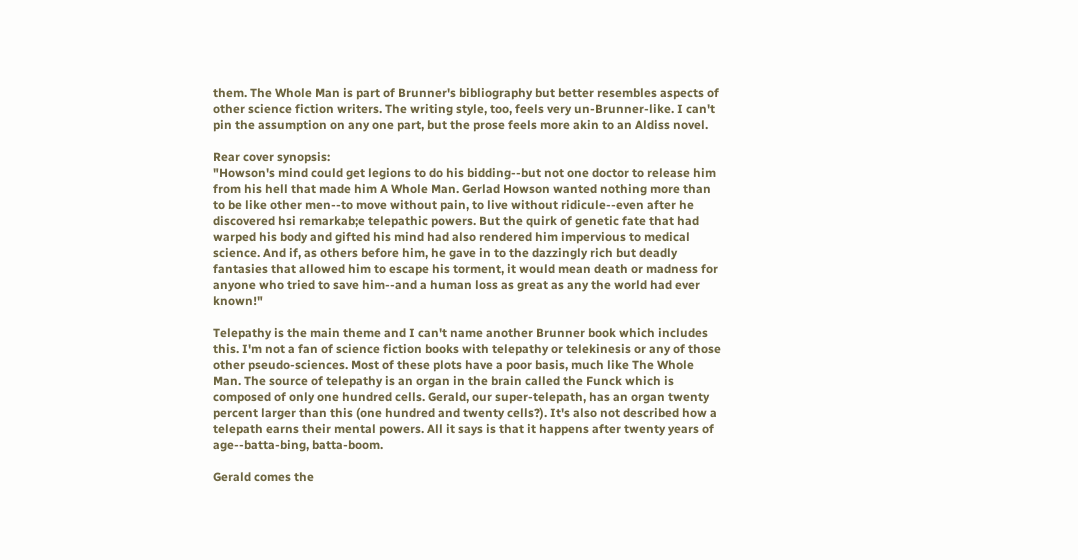them. The Whole Man is part of Brunner's bibliography but better resembles aspects of other science fiction writers. The writing style, too, feels very un-Brunner-like. I can't pin the assumption on any one part, but the prose feels more akin to an Aldiss novel.

Rear cover synopsis:
"Howson's mind could get legions to do his bidding--but not one doctor to release him from his hell that made him A Whole Man. Gerlad Howson wanted nothing more than to be like other men--to move without pain, to live without ridicule--even after he discovered hsi remarkab;e telepathic powers. But the quirk of genetic fate that had warped his body and gifted his mind had also rendered him impervious to medical science. And if, as others before him, he gave in to the dazzingly rich but deadly fantasies that allowed him to escape his torment, it would mean death or madness for anyone who tried to save him--and a human loss as great as any the world had ever known!"

Telepathy is the main theme and I can't name another Brunner book which includes this. I'm not a fan of science fiction books with telepathy or telekinesis or any of those other pseudo-sciences. Most of these plots have a poor basis, much like The Whole Man. The source of telepathy is an organ in the brain called the Funck which is composed of only one hundred cells. Gerald, our super-telepath, has an organ twenty percent larger than this (one hundred and twenty cells?). It's also not described how a telepath earns their mental powers. All it says is that it happens after twenty years of age--batta-bing, batta-boom.

Gerald comes the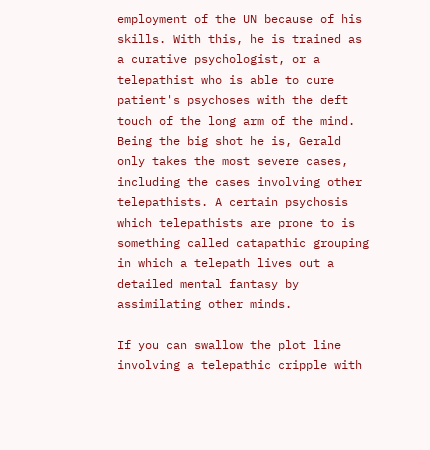employment of the UN because of his skills. With this, he is trained as a curative psychologist, or a telepathist who is able to cure patient's psychoses with the deft touch of the long arm of the mind. Being the big shot he is, Gerald only takes the most severe cases, including the cases involving other telepathists. A certain psychosis which telepathists are prone to is something called catapathic grouping in which a telepath lives out a detailed mental fantasy by assimilating other minds.

If you can swallow the plot line involving a telepathic cripple with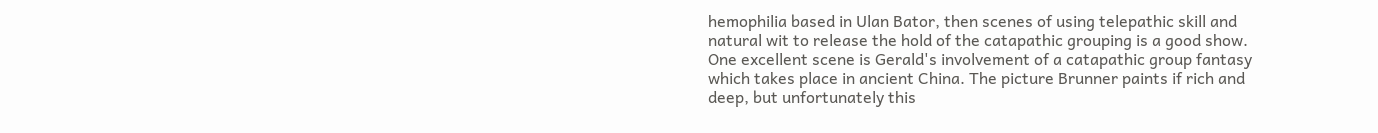hemophilia based in Ulan Bator, then scenes of using telepathic skill and natural wit to release the hold of the catapathic grouping is a good show. One excellent scene is Gerald's involvement of a catapathic group fantasy which takes place in ancient China. The picture Brunner paints if rich and deep, but unfortunately this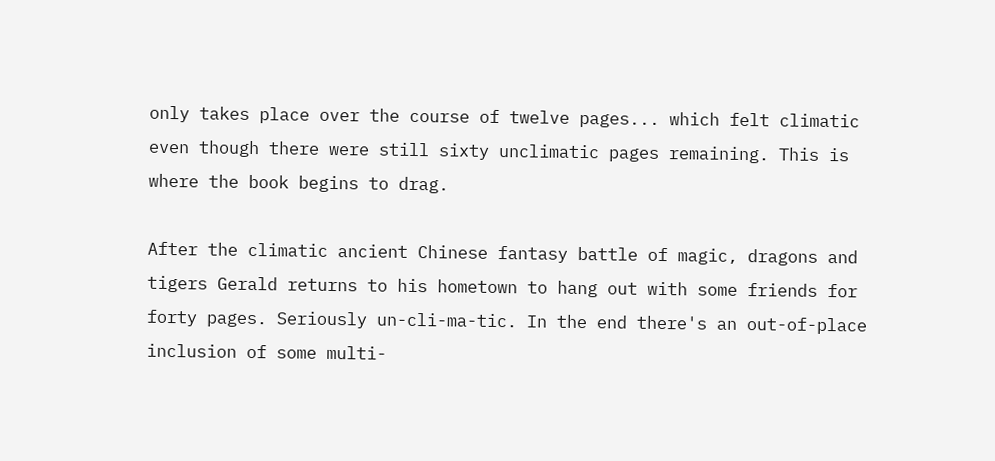only takes place over the course of twelve pages... which felt climatic even though there were still sixty unclimatic pages remaining. This is where the book begins to drag.

After the climatic ancient Chinese fantasy battle of magic, dragons and tigers Gerald returns to his hometown to hang out with some friends for forty pages. Seriously un-cli-ma-tic. In the end there's an out-of-place inclusion of some multi-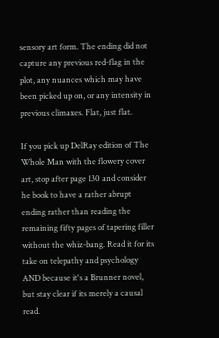sensory art form. The ending did not capture any previous red-flag in the plot, any nuances which may have been picked up on, or any intensity in previous climaxes. Flat, just flat.

If you pick up DelRay edition of The Whole Man with the flowery cover art, stop after page 130 and consider he book to have a rather abrupt ending rather than reading the remaining fifty pages of tapering filler without the whiz-bang. Read it for its take on telepathy and psychology AND because it's a Brunner novel, but stay clear if its merely a causal read.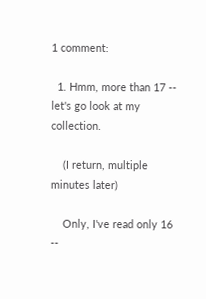1 comment:

  1. Hmm, more than 17 -- let's go look at my collection.

    (I return, multiple minutes later)

    Only, I've read only 16 --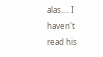alas.... I haven't read his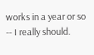works in a year or so -- I really should.